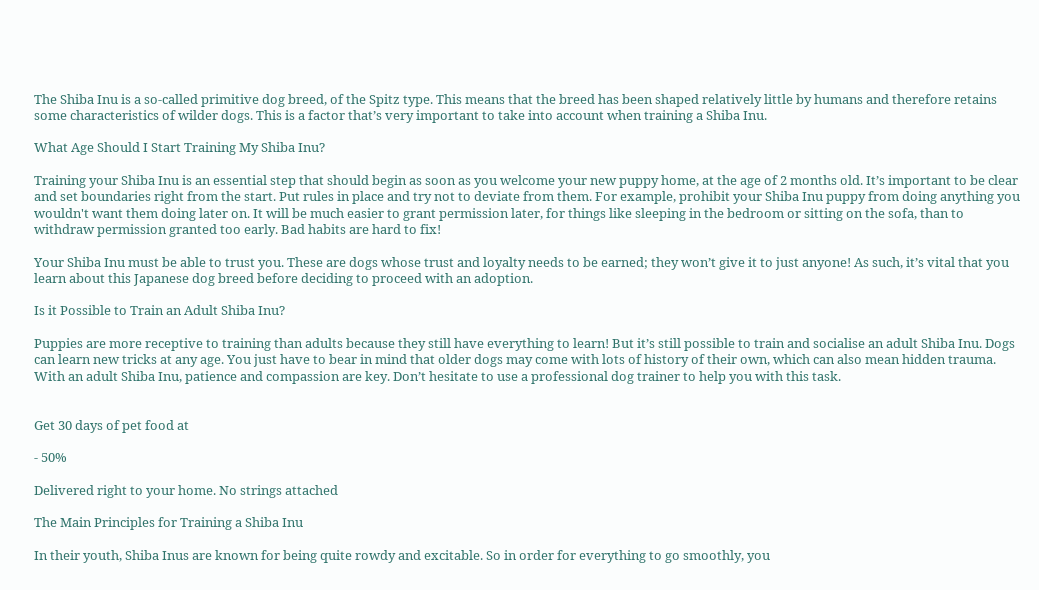The Shiba Inu is a so-called primitive dog breed, of the Spitz type. This means that the breed has been shaped relatively little by humans and therefore retains some characteristics of wilder dogs. This is a factor that’s very important to take into account when training a Shiba Inu.

What Age Should I Start Training My Shiba Inu?

Training your Shiba Inu is an essential step that should begin as soon as you welcome your new puppy home, at the age of 2 months old. It’s important to be clear and set boundaries right from the start. Put rules in place and try not to deviate from them. For example, prohibit your Shiba Inu puppy from doing anything you wouldn't want them doing later on. It will be much easier to grant permission later, for things like sleeping in the bedroom or sitting on the sofa, than to withdraw permission granted too early. Bad habits are hard to fix!

Your Shiba Inu must be able to trust you. These are dogs whose trust and loyalty needs to be earned; they won’t give it to just anyone! As such, it’s vital that you learn about this Japanese dog breed before deciding to proceed with an adoption.

Is it Possible to Train an Adult Shiba Inu?

Puppies are more receptive to training than adults because they still have everything to learn! But it’s still possible to train and socialise an adult Shiba Inu. Dogs can learn new tricks at any age. You just have to bear in mind that older dogs may come with lots of history of their own, which can also mean hidden trauma. With an adult Shiba Inu, patience and compassion are key. Don’t hesitate to use a professional dog trainer to help you with this task.


Get 30 days of pet food at

- 50%

Delivered right to your home. No strings attached

The Main Principles for Training a Shiba Inu

In their youth, Shiba Inus are known for being quite rowdy and excitable. So in order for everything to go smoothly, you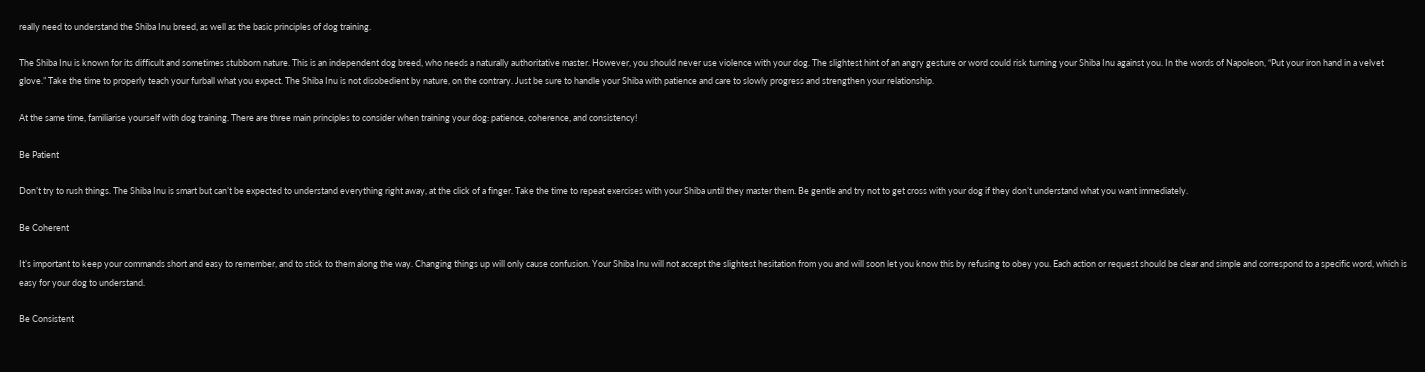really need to understand the Shiba Inu breed, as well as the basic principles of dog training.

The Shiba Inu is known for its difficult and sometimes stubborn nature. This is an independent dog breed, who needs a naturally authoritative master. However, you should never use violence with your dog. The slightest hint of an angry gesture or word could risk turning your Shiba Inu against you. In the words of Napoleon, “Put your iron hand in a velvet glove.” Take the time to properly teach your furball what you expect. The Shiba Inu is not disobedient by nature, on the contrary. Just be sure to handle your Shiba with patience and care to slowly progress and strengthen your relationship.

At the same time, familiarise yourself with dog training. There are three main principles to consider when training your dog: patience, coherence, and consistency!

Be Patient

Don’t try to rush things. The Shiba Inu is smart but can’t be expected to understand everything right away, at the click of a finger. Take the time to repeat exercises with your Shiba until they master them. Be gentle and try not to get cross with your dog if they don’t understand what you want immediately.

Be Coherent

It’s important to keep your commands short and easy to remember, and to stick to them along the way. Changing things up will only cause confusion. Your Shiba Inu will not accept the slightest hesitation from you and will soon let you know this by refusing to obey you. Each action or request should be clear and simple and correspond to a specific word, which is easy for your dog to understand.

Be Consistent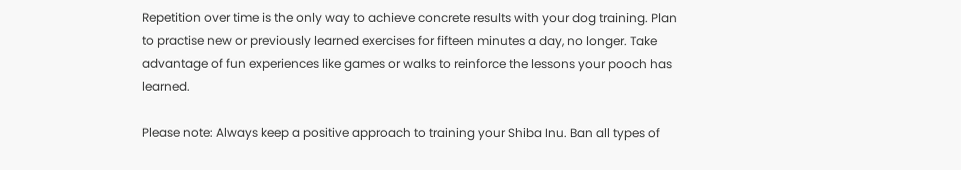Repetition over time is the only way to achieve concrete results with your dog training. Plan to practise new or previously learned exercises for fifteen minutes a day, no longer. Take advantage of fun experiences like games or walks to reinforce the lessons your pooch has learned.

Please note: Always keep a positive approach to training your Shiba Inu. Ban all types of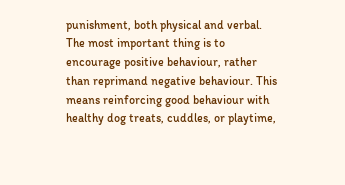punishment, both physical and verbal. The most important thing is to encourage positive behaviour, rather than reprimand negative behaviour. This means reinforcing good behaviour with healthy dog treats, cuddles, or playtime,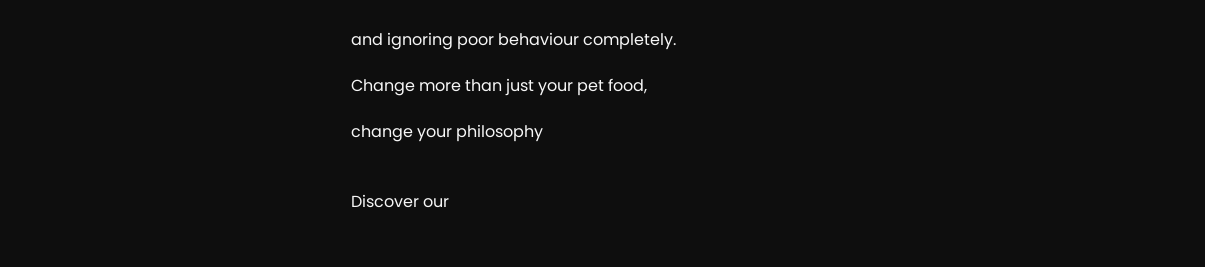and ignoring poor behaviour completely.

Change more than just your pet food,

change your philosophy


Discover our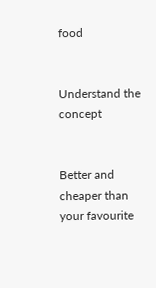food


Understand the concept


Better and cheaper than your favourite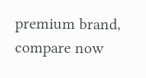premium brand, compare now